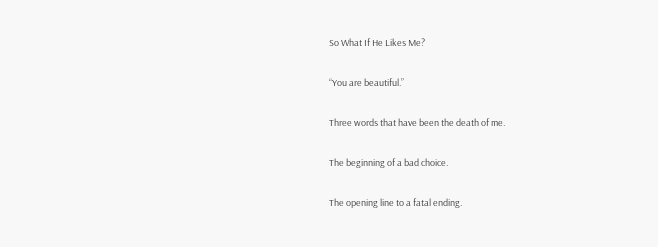So What If He Likes Me?

“You are beautiful.”

Three words that have been the death of me.

The beginning of a bad choice.

The opening line to a fatal ending.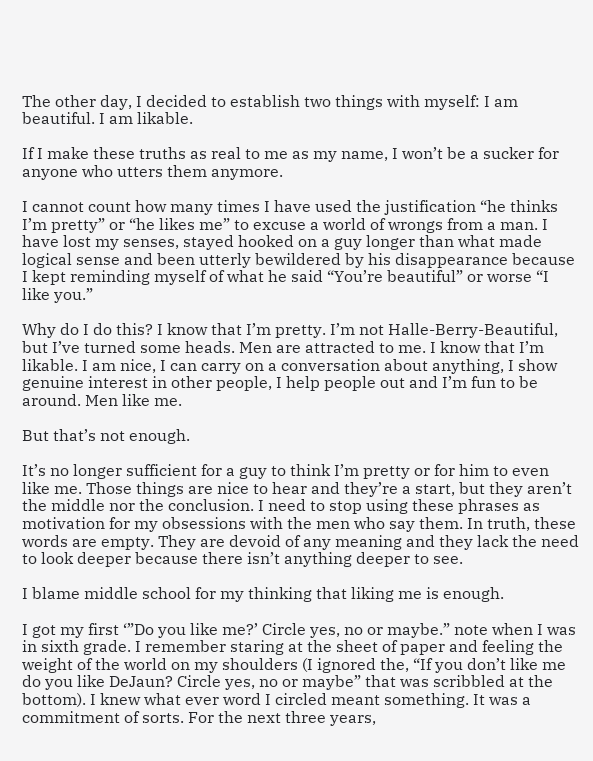The other day, I decided to establish two things with myself: I am beautiful. I am likable.

If I make these truths as real to me as my name, I won’t be a sucker for anyone who utters them anymore.

I cannot count how many times I have used the justification “he thinks I’m pretty” or “he likes me” to excuse a world of wrongs from a man. I have lost my senses, stayed hooked on a guy longer than what made logical sense and been utterly bewildered by his disappearance because I kept reminding myself of what he said “You’re beautiful” or worse “I like you.”

Why do I do this? I know that I’m pretty. I’m not Halle-Berry-Beautiful, but I’ve turned some heads. Men are attracted to me. I know that I’m likable. I am nice, I can carry on a conversation about anything, I show genuine interest in other people, I help people out and I’m fun to be around. Men like me.

But that’s not enough.

It’s no longer sufficient for a guy to think I’m pretty or for him to even like me. Those things are nice to hear and they’re a start, but they aren’t the middle nor the conclusion. I need to stop using these phrases as motivation for my obsessions with the men who say them. In truth, these words are empty. They are devoid of any meaning and they lack the need to look deeper because there isn’t anything deeper to see.

I blame middle school for my thinking that liking me is enough.

I got my first ‘”Do you like me?’ Circle yes, no or maybe.” note when I was in sixth grade. I remember staring at the sheet of paper and feeling the weight of the world on my shoulders (I ignored the, “If you don’t like me do you like DeJaun? Circle yes, no or maybe” that was scribbled at the bottom). I knew what ever word I circled meant something. It was a commitment of sorts. For the next three years,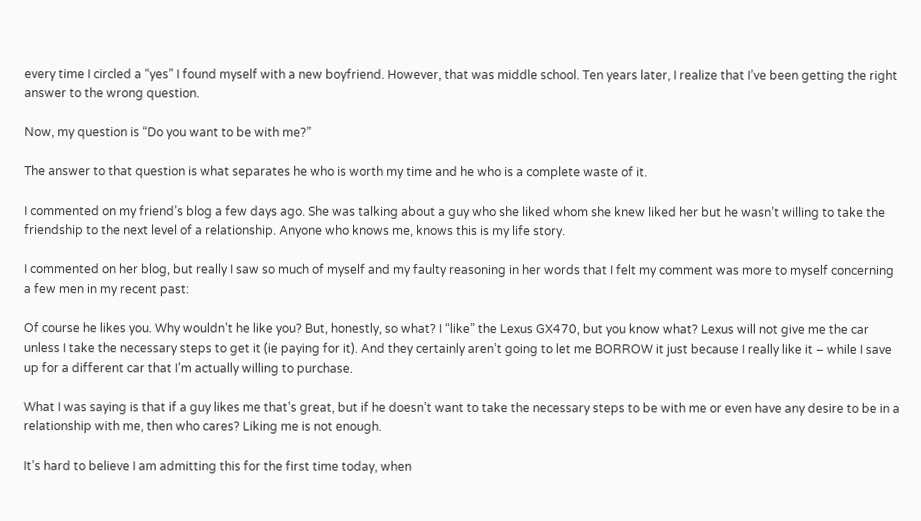every time I circled a “yes” I found myself with a new boyfriend. However, that was middle school. Ten years later, I realize that I’ve been getting the right answer to the wrong question.

Now, my question is “Do you want to be with me?”

The answer to that question is what separates he who is worth my time and he who is a complete waste of it.

I commented on my friend’s blog a few days ago. She was talking about a guy who she liked whom she knew liked her but he wasn’t willing to take the friendship to the next level of a relationship. Anyone who knows me, knows this is my life story.

I commented on her blog, but really I saw so much of myself and my faulty reasoning in her words that I felt my comment was more to myself concerning a few men in my recent past:

Of course he likes you. Why wouldn’t he like you? But, honestly, so what? I “like” the Lexus GX470, but you know what? Lexus will not give me the car unless I take the necessary steps to get it (ie paying for it). And they certainly aren’t going to let me BORROW it just because I really like it – while I save up for a different car that I’m actually willing to purchase.

What I was saying is that if a guy likes me that’s great, but if he doesn’t want to take the necessary steps to be with me or even have any desire to be in a relationship with me, then who cares? Liking me is not enough.

It’s hard to believe I am admitting this for the first time today, when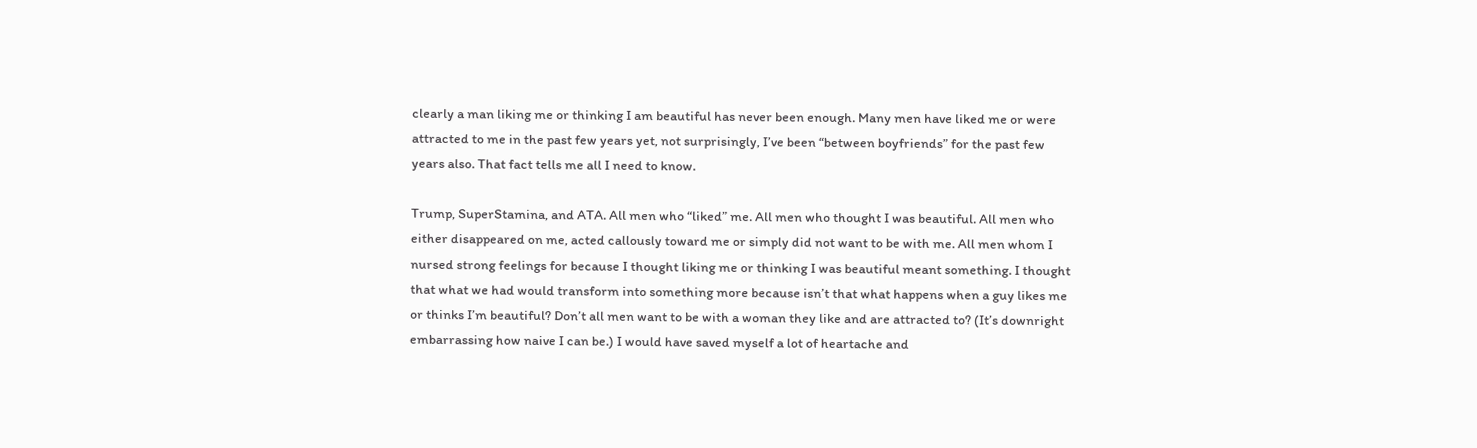clearly a man liking me or thinking I am beautiful has never been enough. Many men have liked me or were attracted to me in the past few years yet, not surprisingly, I’ve been “between boyfriends” for the past few years also. That fact tells me all I need to know.

Trump, SuperStamina, and ATA. All men who “liked” me. All men who thought I was beautiful. All men who either disappeared on me, acted callously toward me or simply did not want to be with me. All men whom I nursed strong feelings for because I thought liking me or thinking I was beautiful meant something. I thought that what we had would transform into something more because isn’t that what happens when a guy likes me or thinks I’m beautiful? Don’t all men want to be with a woman they like and are attracted to? (It’s downright embarrassing how naive I can be.) I would have saved myself a lot of heartache and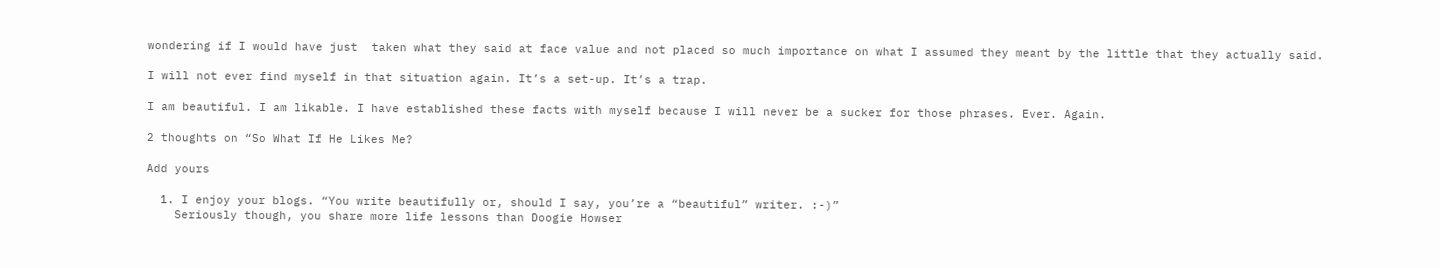wondering if I would have just  taken what they said at face value and not placed so much importance on what I assumed they meant by the little that they actually said.

I will not ever find myself in that situation again. It’s a set-up. It’s a trap.

I am beautiful. I am likable. I have established these facts with myself because I will never be a sucker for those phrases. Ever. Again.

2 thoughts on “So What If He Likes Me?

Add yours

  1. I enjoy your blogs. “You write beautifully or, should I say, you’re a “beautiful” writer. :-)”
    Seriously though, you share more life lessons than Doogie Howser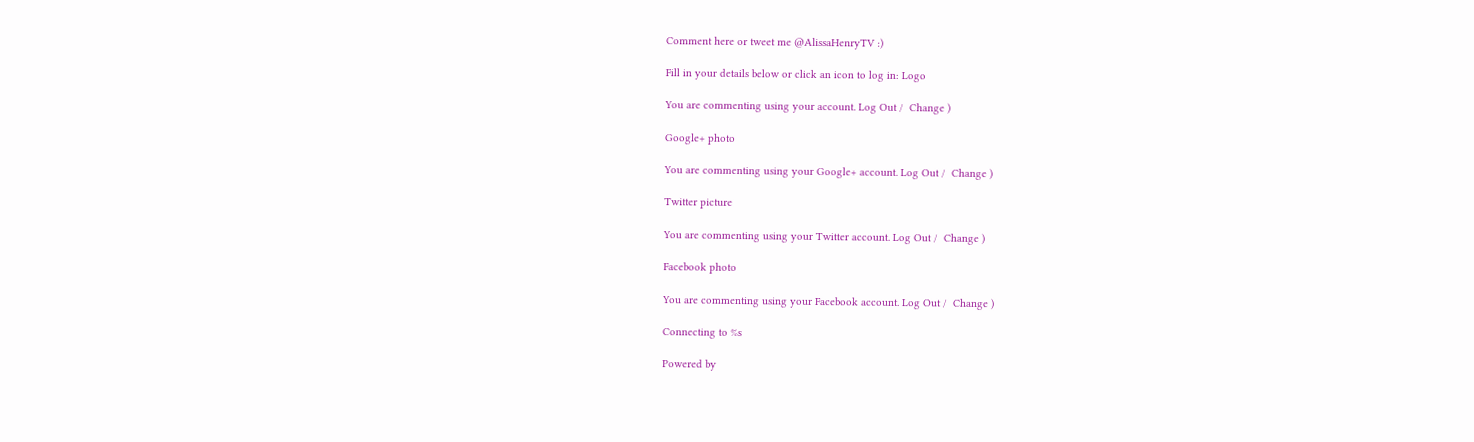Comment here or tweet me @AlissaHenryTV :)

Fill in your details below or click an icon to log in: Logo

You are commenting using your account. Log Out /  Change )

Google+ photo

You are commenting using your Google+ account. Log Out /  Change )

Twitter picture

You are commenting using your Twitter account. Log Out /  Change )

Facebook photo

You are commenting using your Facebook account. Log Out /  Change )

Connecting to %s

Powered by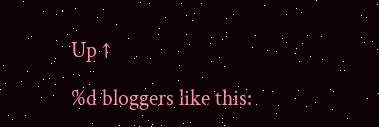Up ↑

%d bloggers like this: